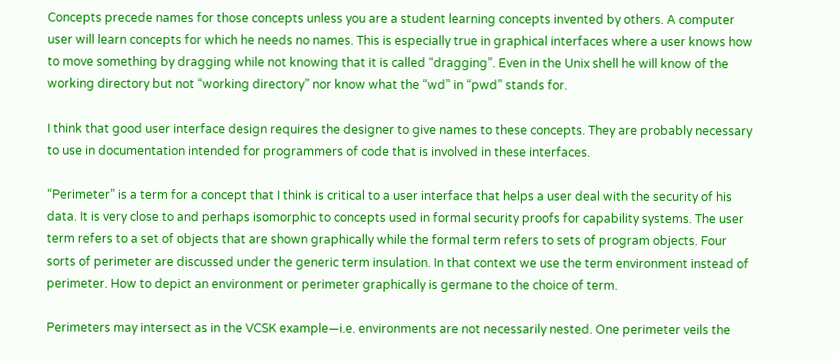Concepts precede names for those concepts unless you are a student learning concepts invented by others. A computer user will learn concepts for which he needs no names. This is especially true in graphical interfaces where a user knows how to move something by dragging while not knowing that it is called “dragging”. Even in the Unix shell he will know of the working directory but not “working directory” nor know what the “wd” in “pwd” stands for.

I think that good user interface design requires the designer to give names to these concepts. They are probably necessary to use in documentation intended for programmers of code that is involved in these interfaces.

“Perimeter” is a term for a concept that I think is critical to a user interface that helps a user deal with the security of his data. It is very close to and perhaps isomorphic to concepts used in formal security proofs for capability systems. The user term refers to a set of objects that are shown graphically while the formal term refers to sets of program objects. Four sorts of perimeter are discussed under the generic term insulation. In that context we use the term environment instead of perimeter. How to depict an environment or perimeter graphically is germane to the choice of term.

Perimeters may intersect as in the VCSK example—i.e. environments are not necessarily nested. One perimeter veils the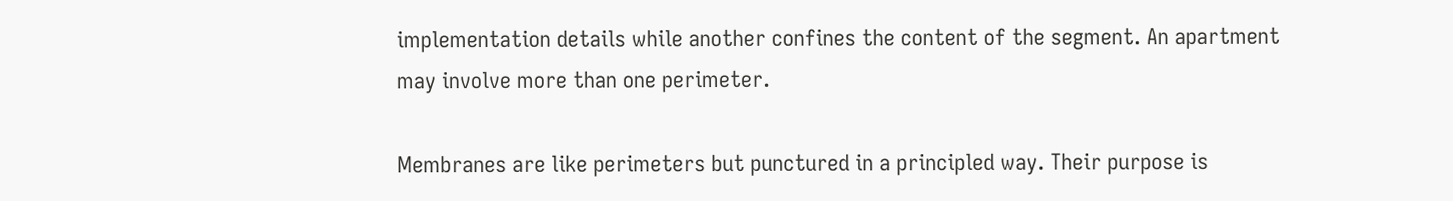implementation details while another confines the content of the segment. An apartment may involve more than one perimeter.

Membranes are like perimeters but punctured in a principled way. Their purpose is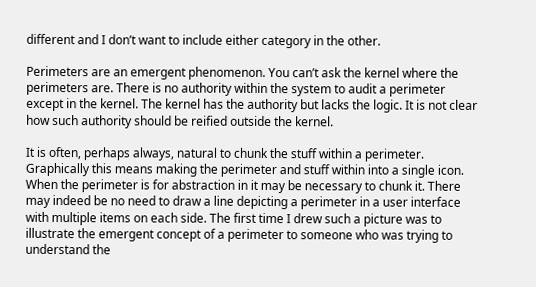different and I don’t want to include either category in the other.

Perimeters are an emergent phenomenon. You can’t ask the kernel where the perimeters are. There is no authority within the system to audit a perimeter except in the kernel. The kernel has the authority but lacks the logic. It is not clear how such authority should be reified outside the kernel.

It is often, perhaps always, natural to chunk the stuff within a perimeter. Graphically this means making the perimeter and stuff within into a single icon. When the perimeter is for abstraction in it may be necessary to chunk it. There may indeed be no need to draw a line depicting a perimeter in a user interface with multiple items on each side. The first time I drew such a picture was to illustrate the emergent concept of a perimeter to someone who was trying to understand the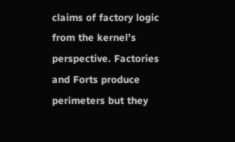claims of factory logic from the kernel’s perspective. Factories and Forts produce perimeters but they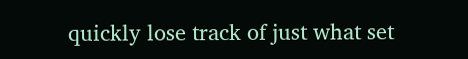quickly lose track of just what set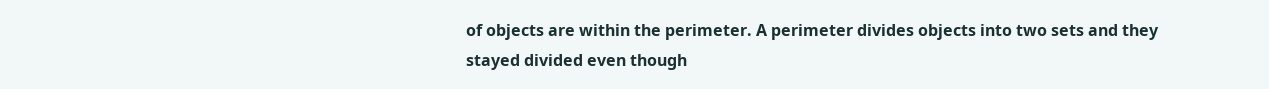of objects are within the perimeter. A perimeter divides objects into two sets and they stayed divided even though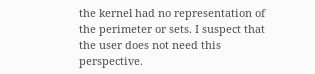the kernel had no representation of the perimeter or sets. I suspect that the user does not need this perspective.